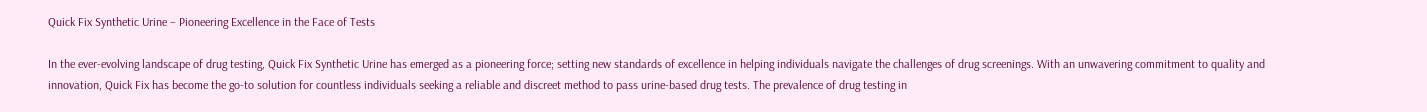Quick Fix Synthetic Urine – Pioneering Excellence in the Face of Tests

In the ever-evolving landscape of drug testing, Quick Fix Synthetic Urine has emerged as a pioneering force; setting new standards of excellence in helping individuals navigate the challenges of drug screenings. With an unwavering commitment to quality and innovation, Quick Fix has become the go-to solution for countless individuals seeking a reliable and discreet method to pass urine-based drug tests. The prevalence of drug testing in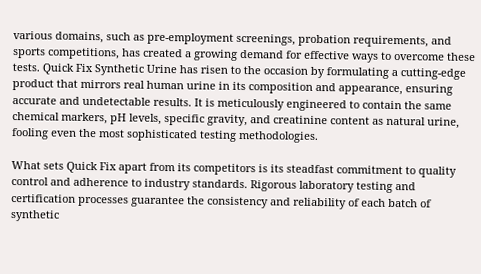various domains, such as pre-employment screenings, probation requirements, and sports competitions, has created a growing demand for effective ways to overcome these tests. Quick Fix Synthetic Urine has risen to the occasion by formulating a cutting-edge product that mirrors real human urine in its composition and appearance, ensuring accurate and undetectable results. It is meticulously engineered to contain the same chemical markers, pH levels, specific gravity, and creatinine content as natural urine, fooling even the most sophisticated testing methodologies.

What sets Quick Fix apart from its competitors is its steadfast commitment to quality control and adherence to industry standards. Rigorous laboratory testing and certification processes guarantee the consistency and reliability of each batch of synthetic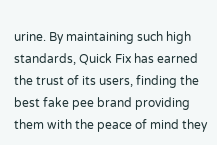urine. By maintaining such high standards, Quick Fix has earned the trust of its users, finding the best fake pee brand providing them with the peace of mind they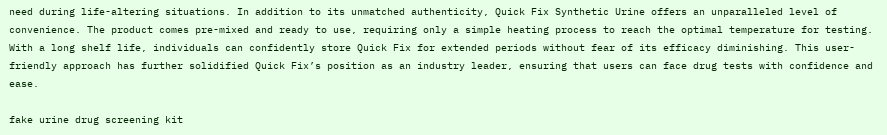need during life-altering situations. In addition to its unmatched authenticity, Quick Fix Synthetic Urine offers an unparalleled level of convenience. The product comes pre-mixed and ready to use, requiring only a simple heating process to reach the optimal temperature for testing. With a long shelf life, individuals can confidently store Quick Fix for extended periods without fear of its efficacy diminishing. This user-friendly approach has further solidified Quick Fix’s position as an industry leader, ensuring that users can face drug tests with confidence and ease.

fake urine drug screening kit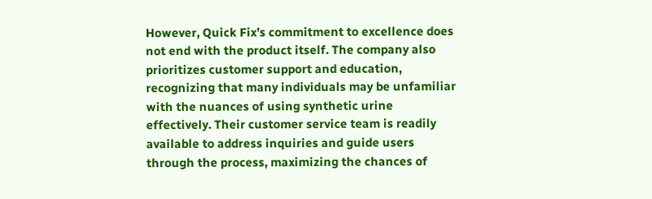However, Quick Fix’s commitment to excellence does not end with the product itself. The company also prioritizes customer support and education, recognizing that many individuals may be unfamiliar with the nuances of using synthetic urine effectively. Their customer service team is readily available to address inquiries and guide users through the process, maximizing the chances of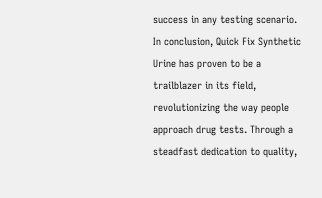success in any testing scenario. In conclusion, Quick Fix Synthetic Urine has proven to be a trailblazer in its field, revolutionizing the way people approach drug tests. Through a steadfast dedication to quality,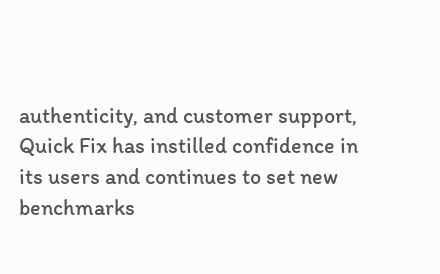authenticity, and customer support, Quick Fix has instilled confidence in its users and continues to set new benchmarks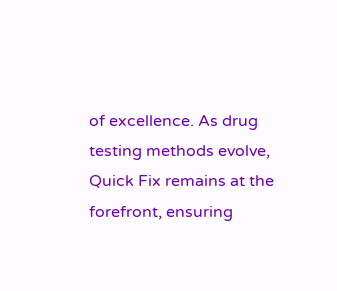of excellence. As drug testing methods evolve, Quick Fix remains at the forefront, ensuring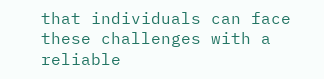that individuals can face these challenges with a reliable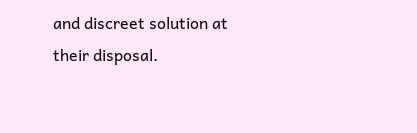and discreet solution at their disposal.